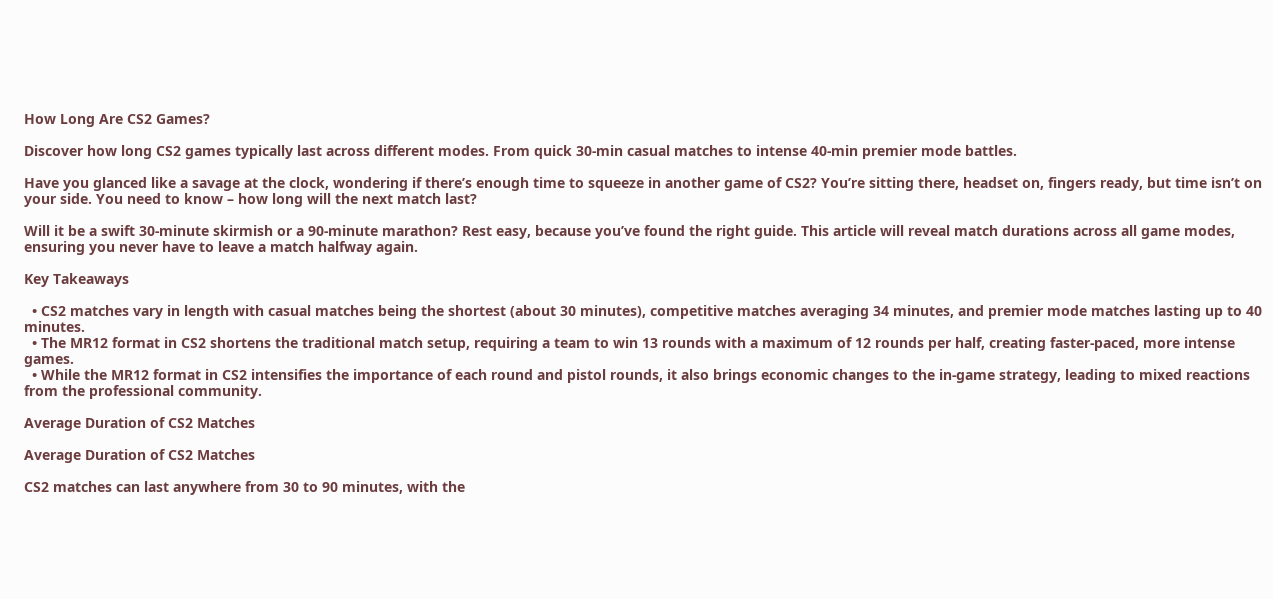How Long Are CS2 Games?

Discover how long CS2 games typically last across different modes. From quick 30-min casual matches to intense 40-min premier mode battles.

Have you glanced like a savage at the clock, wondering if there’s enough time to squeeze in another game of CS2? You’re sitting there, headset on, fingers ready, but time isn’t on your side. You need to know – how long will the next match last?

Will it be a swift 30-minute skirmish or a 90-minute marathon? Rest easy, because you’ve found the right guide. This article will reveal match durations across all game modes, ensuring you never have to leave a match halfway again.

Key Takeaways

  • CS2 matches vary in length with casual matches being the shortest (about 30 minutes), competitive matches averaging 34 minutes, and premier mode matches lasting up to 40 minutes.
  • The MR12 format in CS2 shortens the traditional match setup, requiring a team to win 13 rounds with a maximum of 12 rounds per half, creating faster-paced, more intense games.
  • While the MR12 format in CS2 intensifies the importance of each round and pistol rounds, it also brings economic changes to the in-game strategy, leading to mixed reactions from the professional community.

Average Duration of CS2 Matches

Average Duration of CS2 Matches

CS2 matches can last anywhere from 30 to 90 minutes, with the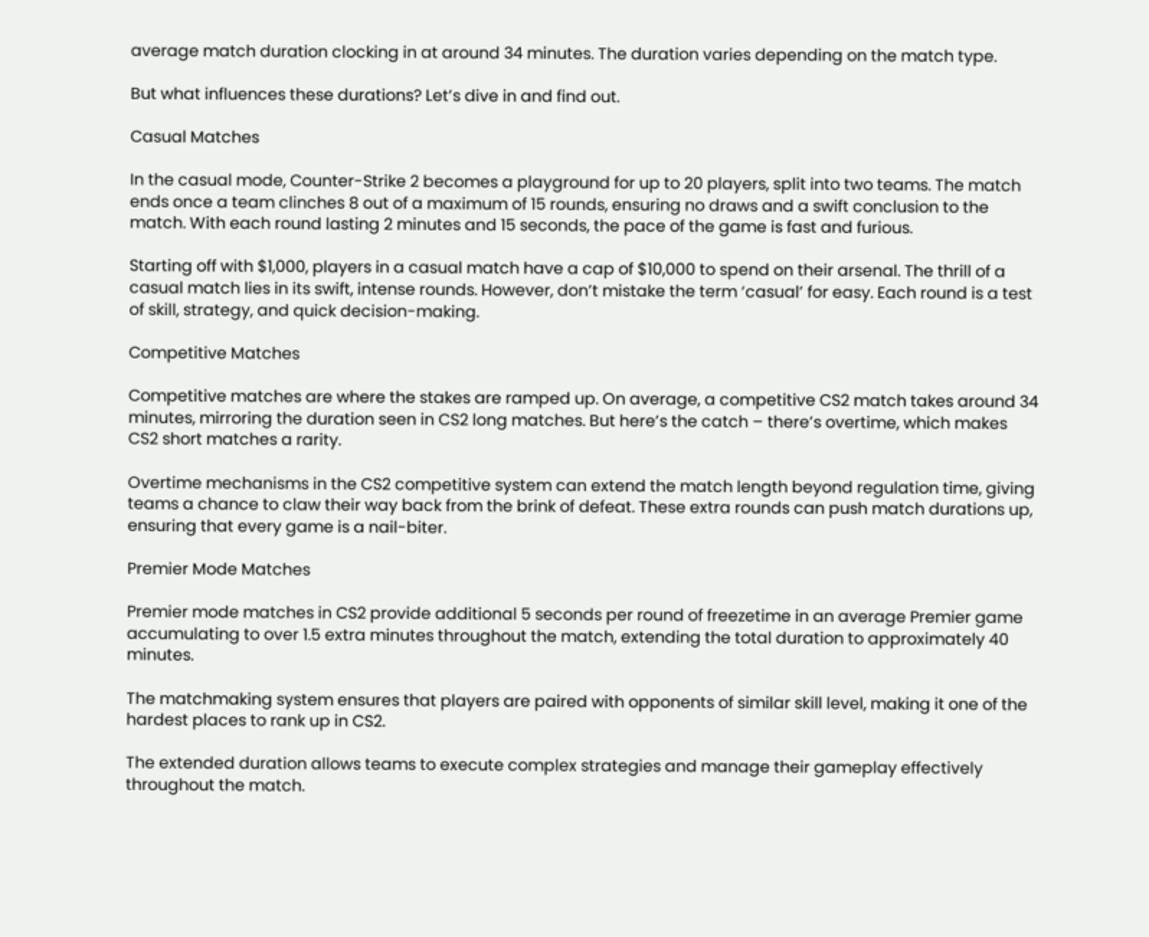average match duration clocking in at around 34 minutes. The duration varies depending on the match type.

But what influences these durations? Let’s dive in and find out.

Casual Matches

In the casual mode, Counter-Strike 2 becomes a playground for up to 20 players, split into two teams. The match ends once a team clinches 8 out of a maximum of 15 rounds, ensuring no draws and a swift conclusion to the match. With each round lasting 2 minutes and 15 seconds, the pace of the game is fast and furious.

Starting off with $1,000, players in a casual match have a cap of $10,000 to spend on their arsenal. The thrill of a casual match lies in its swift, intense rounds. However, don’t mistake the term ‘casual’ for easy. Each round is a test of skill, strategy, and quick decision-making.

Competitive Matches

Competitive matches are where the stakes are ramped up. On average, a competitive CS2 match takes around 34 minutes, mirroring the duration seen in CS2 long matches. But here’s the catch – there’s overtime, which makes CS2 short matches a rarity.

Overtime mechanisms in the CS2 competitive system can extend the match length beyond regulation time, giving teams a chance to claw their way back from the brink of defeat. These extra rounds can push match durations up, ensuring that every game is a nail-biter.

Premier Mode Matches

Premier mode matches in CS2 provide additional 5 seconds per round of freezetime in an average Premier game accumulating to over 1.5 extra minutes throughout the match, extending the total duration to approximately 40 minutes.

The matchmaking system ensures that players are paired with opponents of similar skill level, making it one of the hardest places to rank up in CS2.

The extended duration allows teams to execute complex strategies and manage their gameplay effectively throughout the match.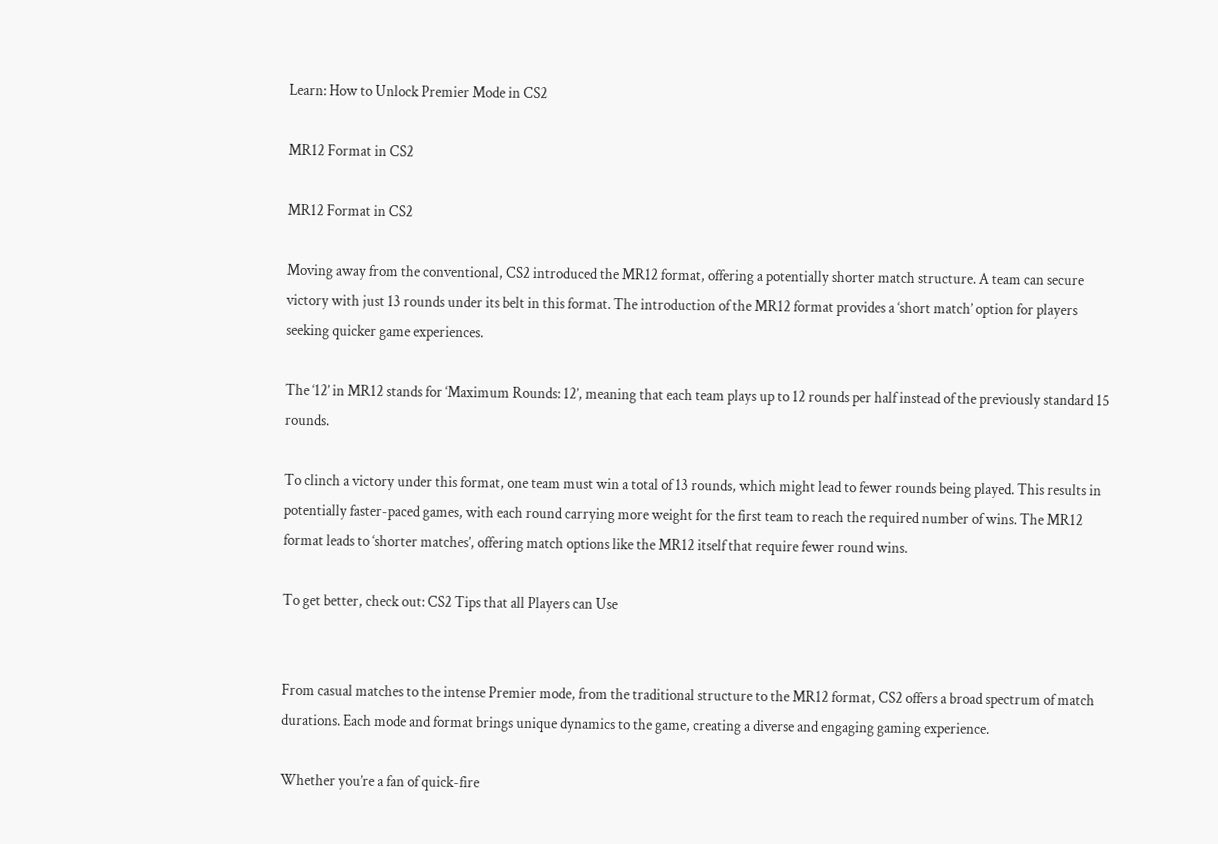Learn: How to Unlock Premier Mode in CS2

MR12 Format in CS2

MR12 Format in CS2

Moving away from the conventional, CS2 introduced the MR12 format, offering a potentially shorter match structure. A team can secure victory with just 13 rounds under its belt in this format. The introduction of the MR12 format provides a ‘short match’ option for players seeking quicker game experiences.

The ‘12’ in MR12 stands for ‘Maximum Rounds: 12’, meaning that each team plays up to 12 rounds per half instead of the previously standard 15 rounds.

To clinch a victory under this format, one team must win a total of 13 rounds, which might lead to fewer rounds being played. This results in potentially faster-paced games, with each round carrying more weight for the first team to reach the required number of wins. The MR12 format leads to ‘shorter matches’, offering match options like the MR12 itself that require fewer round wins.

To get better, check out: CS2 Tips that all Players can Use


From casual matches to the intense Premier mode, from the traditional structure to the MR12 format, CS2 offers a broad spectrum of match durations. Each mode and format brings unique dynamics to the game, creating a diverse and engaging gaming experience.

Whether you’re a fan of quick-fire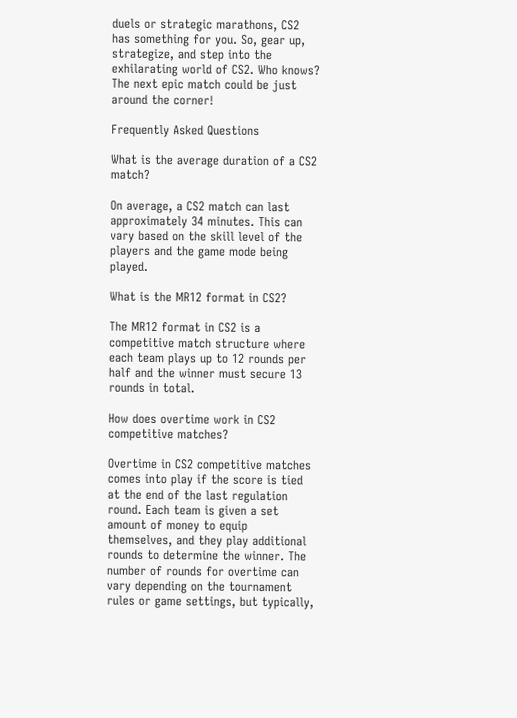duels or strategic marathons, CS2 has something for you. So, gear up, strategize, and step into the exhilarating world of CS2. Who knows? The next epic match could be just around the corner!

Frequently Asked Questions

What is the average duration of a CS2 match?

On average, a CS2 match can last approximately 34 minutes. This can vary based on the skill level of the players and the game mode being played.

What is the MR12 format in CS2?

The MR12 format in CS2 is a competitive match structure where each team plays up to 12 rounds per half and the winner must secure 13 rounds in total.

How does overtime work in CS2 competitive matches?

Overtime in CS2 competitive matches comes into play if the score is tied at the end of the last regulation round. Each team is given a set amount of money to equip themselves, and they play additional rounds to determine the winner. The number of rounds for overtime can vary depending on the tournament rules or game settings, but typically,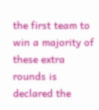the first team to win a majority of these extra rounds is declared the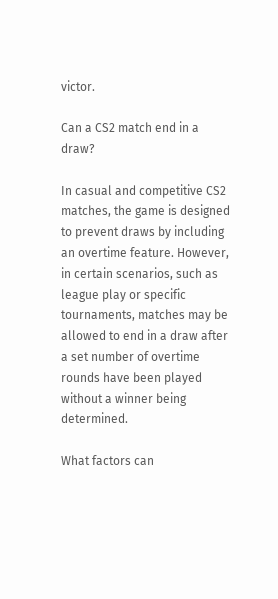victor.

Can a CS2 match end in a draw?

In casual and competitive CS2 matches, the game is designed to prevent draws by including an overtime feature. However, in certain scenarios, such as league play or specific tournaments, matches may be allowed to end in a draw after a set number of overtime rounds have been played without a winner being determined.

What factors can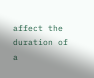affect the duration of a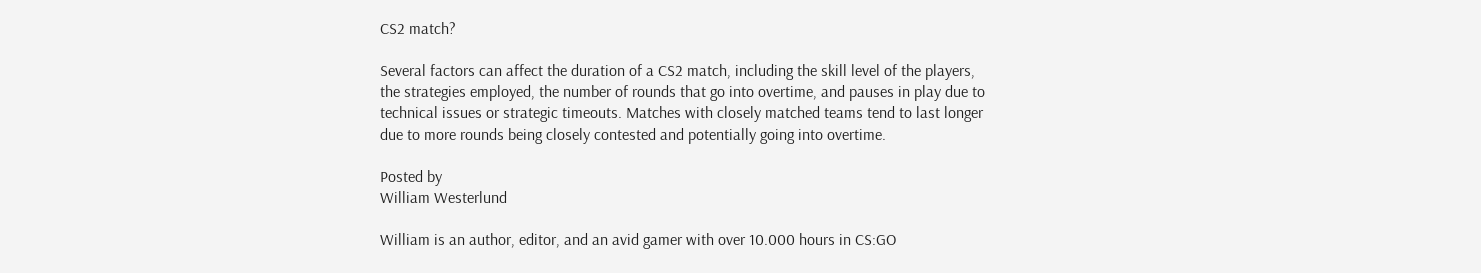CS2 match?

Several factors can affect the duration of a CS2 match, including the skill level of the players, the strategies employed, the number of rounds that go into overtime, and pauses in play due to technical issues or strategic timeouts. Matches with closely matched teams tend to last longer due to more rounds being closely contested and potentially going into overtime.

Posted by
William Westerlund

William is an author, editor, and an avid gamer with over 10.000 hours in CS:GO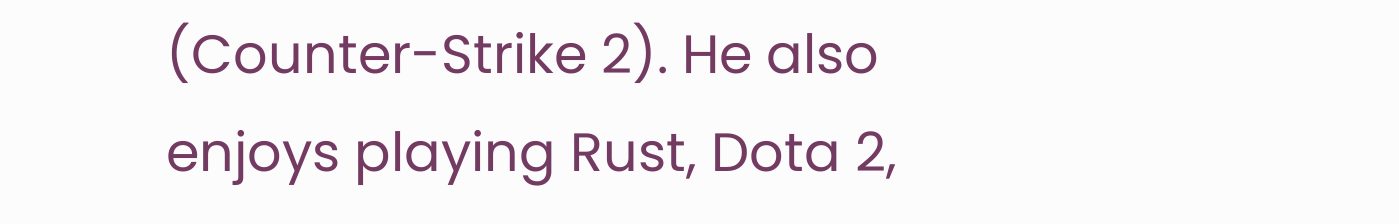(Counter-Strike 2). He also enjoys playing Rust, Dota 2,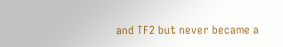and TF2 but never became a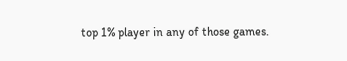top 1% player in any of those games.